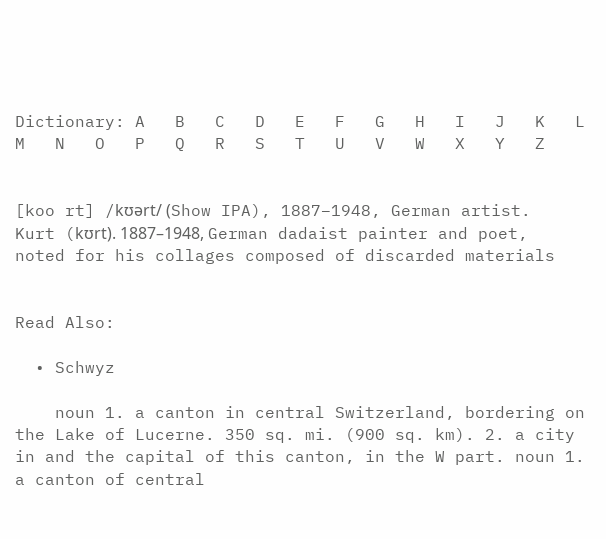Dictionary: A   B   C   D   E   F   G   H   I   J   K   L   M   N   O   P   Q   R   S   T   U   V   W   X   Y   Z


[koo rt] /kʊərt/ (Show IPA), 1887–1948, German artist.
Kurt (kʊrt). 1887–1948, German dadaist painter and poet, noted for his collages composed of discarded materials


Read Also:

  • Schwyz

    noun 1. a canton in central Switzerland, bordering on the Lake of Lucerne. 350 sq. mi. (900 sq. km). 2. a city in and the capital of this canton, in the W part. noun 1. a canton of central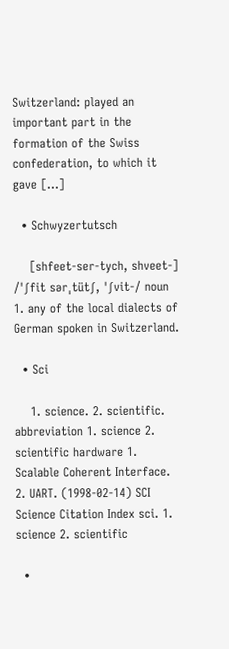Switzerland: played an important part in the formation of the Swiss confederation, to which it gave […]

  • Schwyzertutsch

    [shfeet-ser-tych, shveet-] /ˈʃfit sərˌtütʃ, ˈʃvit-/ noun 1. any of the local dialects of German spoken in Switzerland.

  • Sci

    1. science. 2. scientific. abbreviation 1. science 2. scientific hardware 1. Scalable Coherent Interface. 2. UART. (1998-02-14) SCI Science Citation Index sci. 1. science 2. scientific

  •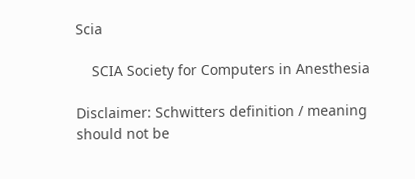Scia

    SCIA Society for Computers in Anesthesia

Disclaimer: Schwitters definition / meaning should not be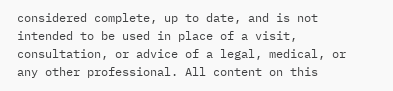considered complete, up to date, and is not intended to be used in place of a visit, consultation, or advice of a legal, medical, or any other professional. All content on this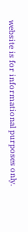website is for informational purposes only.